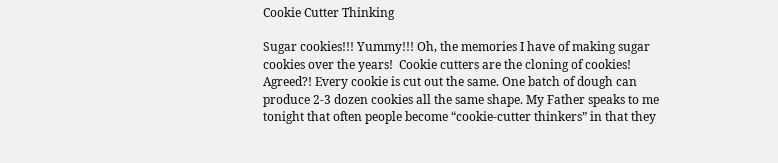Cookie Cutter Thinking

Sugar cookies!!! Yummy!!! Oh, the memories I have of making sugar cookies over the years!  Cookie cutters are the cloning of cookies! Agreed?! Every cookie is cut out the same. One batch of dough can produce 2-3 dozen cookies all the same shape. My Father speaks to me tonight that often people become “cookie-cutter thinkers” in that they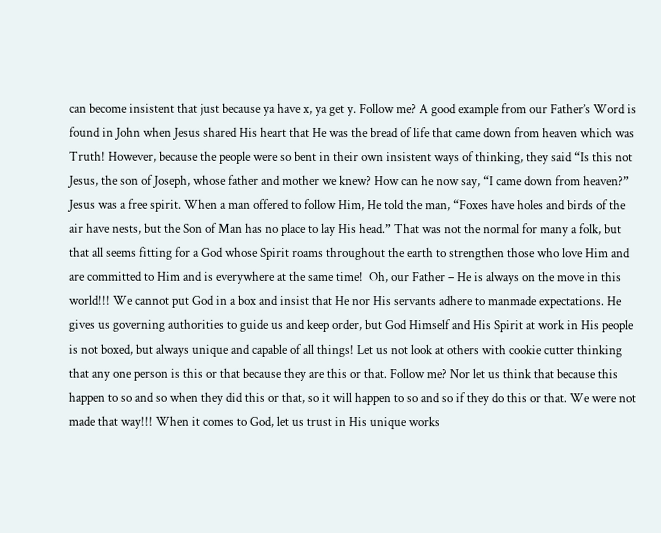can become insistent that just because ya have x, ya get y. Follow me? A good example from our Father’s Word is found in John when Jesus shared His heart that He was the bread of life that came down from heaven which was Truth! However, because the people were so bent in their own insistent ways of thinking, they said “Is this not Jesus, the son of Joseph, whose father and mother we knew? How can he now say, “I came down from heaven?” Jesus was a free spirit. When a man offered to follow Him, He told the man, “Foxes have holes and birds of the air have nests, but the Son of Man has no place to lay His head.” That was not the normal for many a folk, but that all seems fitting for a God whose Spirit roams throughout the earth to strengthen those who love Him and are committed to Him and is everywhere at the same time!  Oh, our Father – He is always on the move in this world!!! We cannot put God in a box and insist that He nor His servants adhere to manmade expectations. He gives us governing authorities to guide us and keep order, but God Himself and His Spirit at work in His people is not boxed, but always unique and capable of all things! Let us not look at others with cookie cutter thinking that any one person is this or that because they are this or that. Follow me? Nor let us think that because this happen to so and so when they did this or that, so it will happen to so and so if they do this or that. We were not made that way!!! When it comes to God, let us trust in His unique works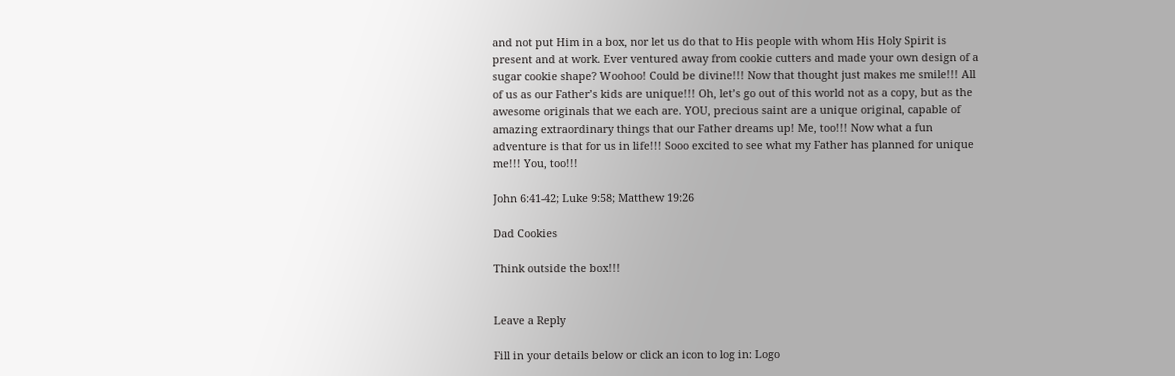and not put Him in a box, nor let us do that to His people with whom His Holy Spirit is present and at work. Ever ventured away from cookie cutters and made your own design of a sugar cookie shape? Woohoo! Could be divine!!! Now that thought just makes me smile!!! All of us as our Father’s kids are unique!!! Oh, let’s go out of this world not as a copy, but as the awesome originals that we each are. YOU, precious saint are a unique original, capable of amazing extraordinary things that our Father dreams up! Me, too!!! Now what a fun adventure is that for us in life!!! Sooo excited to see what my Father has planned for unique me!!! You, too!!!

John 6:41-42; Luke 9:58; Matthew 19:26

Dad Cookies

Think outside the box!!!


Leave a Reply

Fill in your details below or click an icon to log in: Logo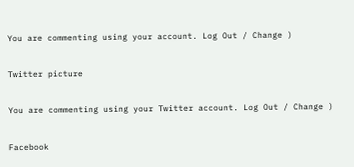You are commenting using your account. Log Out / Change )

Twitter picture

You are commenting using your Twitter account. Log Out / Change )

Facebook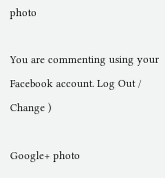photo

You are commenting using your Facebook account. Log Out / Change )

Google+ photo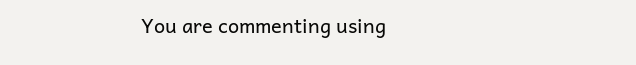You are commenting using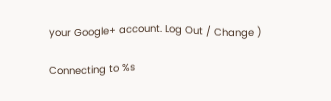your Google+ account. Log Out / Change )

Connecting to %s